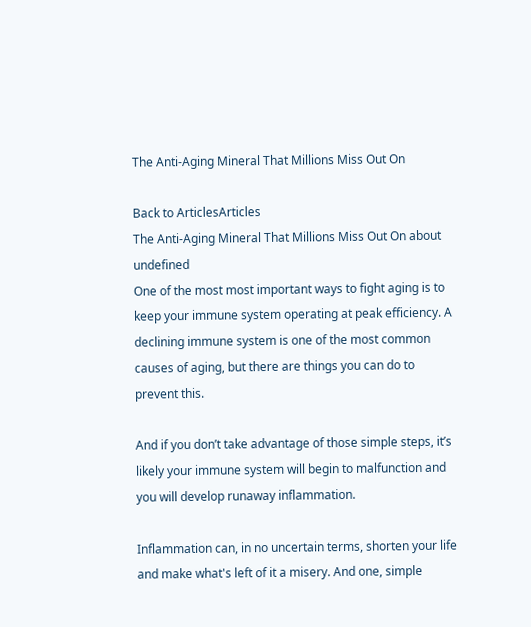The Anti-Aging Mineral That Millions Miss Out On

Back to ArticlesArticles
The Anti-Aging Mineral That Millions Miss Out On about undefined
One of the most most important ways to fight aging is to keep your immune system operating at peak efficiency. A declining immune system is one of the most common causes of aging, but there are things you can do to prevent this.

And if you don’t take advantage of those simple steps, it’s likely your immune system will begin to malfunction and you will develop runaway inflammation.

Inflammation can, in no uncertain terms, shorten your life and make what's left of it a misery. And one, simple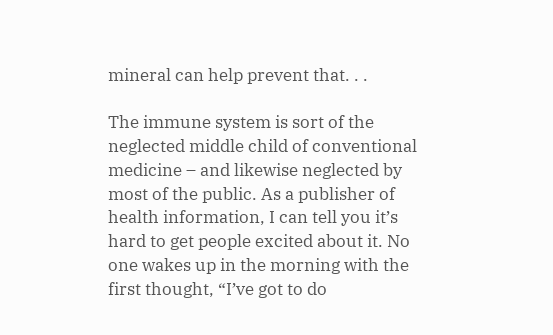mineral can help prevent that. . .

The immune system is sort of the neglected middle child of conventional medicine – and likewise neglected by most of the public. As a publisher of health information, I can tell you it’s hard to get people excited about it. No one wakes up in the morning with the first thought, “I’ve got to do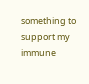something to support my immune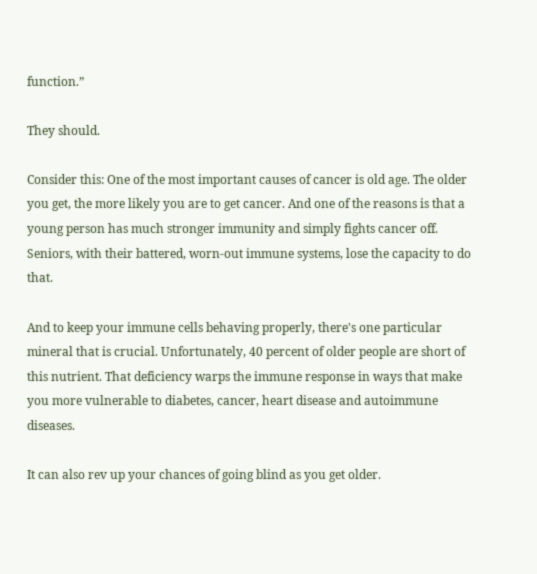function.”

They should.

Consider this: One of the most important causes of cancer is old age. The older you get, the more likely you are to get cancer. And one of the reasons is that a young person has much stronger immunity and simply fights cancer off. Seniors, with their battered, worn-out immune systems, lose the capacity to do that.

And to keep your immune cells behaving properly, there's one particular mineral that is crucial. Unfortunately, 40 percent of older people are short of this nutrient. That deficiency warps the immune response in ways that make you more vulnerable to diabetes, cancer, heart disease and autoimmune diseases.

It can also rev up your chances of going blind as you get older.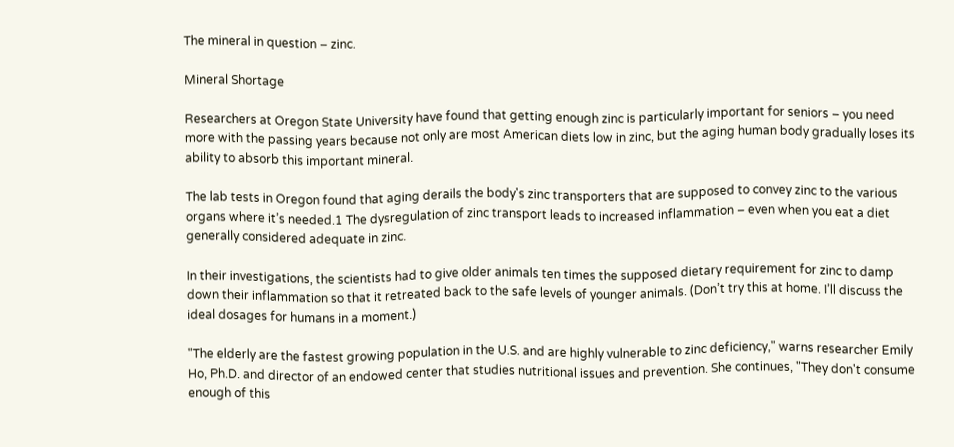The mineral in question – zinc.

Mineral Shortage

Researchers at Oregon State University have found that getting enough zinc is particularly important for seniors – you need more with the passing years because not only are most American diets low in zinc, but the aging human body gradually loses its ability to absorb this important mineral.

The lab tests in Oregon found that aging derails the body's zinc transporters that are supposed to convey zinc to the various organs where it’s needed.1 The dysregulation of zinc transport leads to increased inflammation – even when you eat a diet generally considered adequate in zinc.

In their investigations, the scientists had to give older animals ten times the supposed dietary requirement for zinc to damp down their inflammation so that it retreated back to the safe levels of younger animals. (Don’t try this at home. I’ll discuss the ideal dosages for humans in a moment.)

"The elderly are the fastest growing population in the U.S. and are highly vulnerable to zinc deficiency," warns researcher Emily Ho, Ph.D. and director of an endowed center that studies nutritional issues and prevention. She continues, "They don't consume enough of this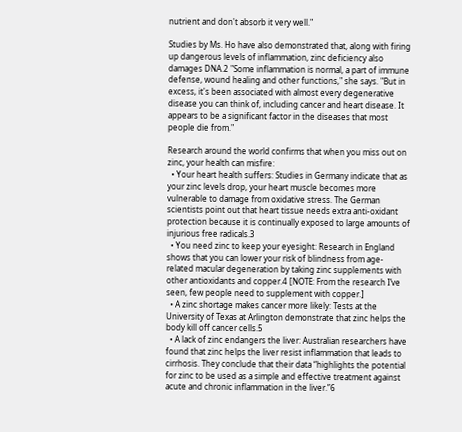nutrient and don't absorb it very well."

Studies by Ms. Ho have also demonstrated that, along with firing up dangerous levels of inflammation, zinc deficiency also damages DNA.2 "Some inflammation is normal, a part of immune defense, wound healing and other functions," she says. "But in excess, it's been associated with almost every degenerative disease you can think of, including cancer and heart disease. It appears to be a significant factor in the diseases that most people die from."

Research around the world confirms that when you miss out on zinc, your health can misfire:
  • Your heart health suffers: Studies in Germany indicate that as your zinc levels drop, your heart muscle becomes more vulnerable to damage from oxidative stress. The German scientists point out that heart tissue needs extra anti-oxidant protection because it is continually exposed to large amounts of injurious free radicals.3
  • You need zinc to keep your eyesight: Research in England shows that you can lower your risk of blindness from age-related macular degeneration by taking zinc supplements with other antioxidants and copper.4 [NOTE: From the research I’ve seen, few people need to supplement with copper.]
  • A zinc shortage makes cancer more likely: Tests at the University of Texas at Arlington demonstrate that zinc helps the body kill off cancer cells.5
  • A lack of zinc endangers the liver: Australian researchers have found that zinc helps the liver resist inflammation that leads to cirrhosis. They conclude that their data “highlights the potential for zinc to be used as a simple and effective treatment against acute and chronic inflammation in the liver.”6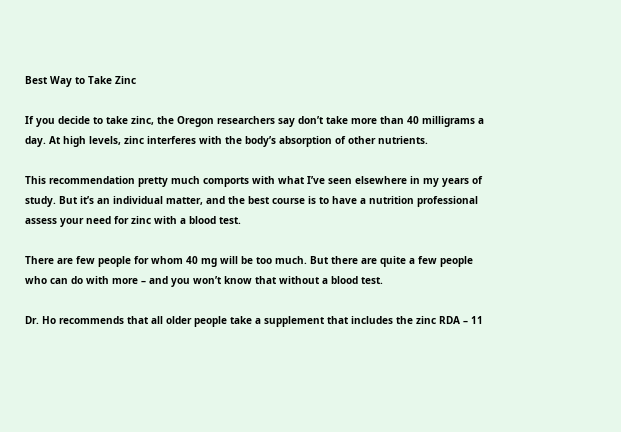Best Way to Take Zinc

If you decide to take zinc, the Oregon researchers say don’t take more than 40 milligrams a day. At high levels, zinc interferes with the body’s absorption of other nutrients.

This recommendation pretty much comports with what I’ve seen elsewhere in my years of study. But it’s an individual matter, and the best course is to have a nutrition professional assess your need for zinc with a blood test.

There are few people for whom 40 mg will be too much. But there are quite a few people who can do with more – and you won’t know that without a blood test.

Dr. Ho recommends that all older people take a supplement that includes the zinc RDA – 11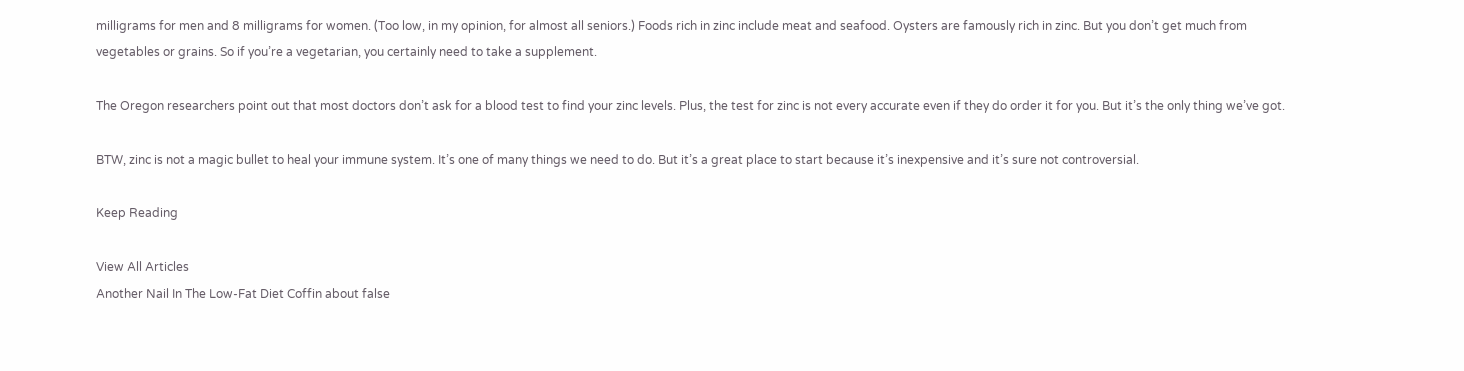milligrams for men and 8 milligrams for women. (Too low, in my opinion, for almost all seniors.) Foods rich in zinc include meat and seafood. Oysters are famously rich in zinc. But you don’t get much from vegetables or grains. So if you’re a vegetarian, you certainly need to take a supplement.

The Oregon researchers point out that most doctors don’t ask for a blood test to find your zinc levels. Plus, the test for zinc is not every accurate even if they do order it for you. But it’s the only thing we’ve got.

BTW, zinc is not a magic bullet to heal your immune system. It’s one of many things we need to do. But it’s a great place to start because it’s inexpensive and it’s sure not controversial.

Keep Reading

View All Articles
Another Nail In The Low-Fat Diet Coffin about false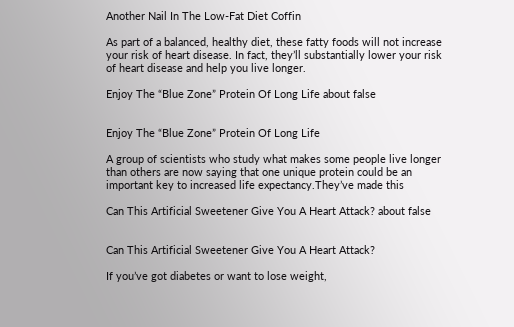Another Nail In The Low-Fat Diet Coffin

As part of a balanced, healthy diet, these fatty foods will not increase your risk of heart disease. In fact, they’ll substantially lower your risk of heart disease and help you live longer.

Enjoy The “Blue Zone” Protein Of Long Life about false


Enjoy The “Blue Zone” Protein Of Long Life

A group of scientists who study what makes some people live longer than others are now saying that one unique protein could be an important key to increased life expectancy.They’ve made this

Can This Artificial Sweetener Give You A Heart Attack? about false


Can This Artificial Sweetener Give You A Heart Attack?

If you’ve got diabetes or want to lose weight,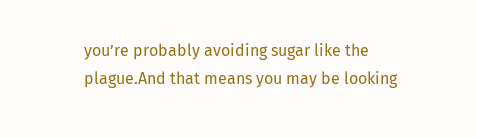you’re probably avoiding sugar like the plague.And that means you may be looking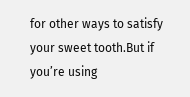for other ways to satisfy your sweet tooth.But if you’re using